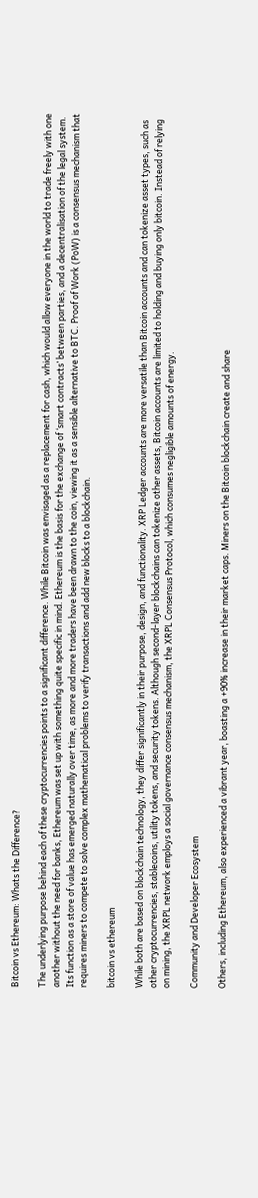Bitcoin vs Ethereum: Whats the Difference?

The underlying purpose behind each of these cryptocurrencies points to a significant difference. While Bitcoin was envisaged as a replacement for cash, which would allow everyone in the world to trade freely with one another without the need for banks, Ethereum was set up with something quite specific in mind. Ethereum is the basis for the exchange of ‘smart contracts’ between parties, and a decentralisation of the legal system. Its function as a store of value has emerged naturally over time, as more and more traders have been drawn to the coin, viewing it as a sensible alternative to BTC. Proof of Work (PoW) is a consensus mechanism that requires miners to compete to solve complex mathematical problems to verify transactions and add new blocks to a blockchain.

bitcoin vs ethereum

While both are based on blockchain technology, they differ significantly in their purpose, design, and functionality. XRP Ledger accounts are more versatile than Bitcoin accounts and can tokenize asset types, such as other cryptocurrencies, stablecoins, utility tokens, and security tokens. Although second-layer blockchains can tokenize other assets, Bitcoin accounts are limited to holding and buying only bitcoin. Instead of relying on mining, the XRPL network employs a social governance consensus mechanism, the XRPL Consensus Protocol, which consumes negligible amounts of energy.

Community and Developer Ecosystem

Others, including Ethereum, also experienced a vibrant year, boasting a +90% increase in their market caps. Miners on the Bitcoin blockchain create and share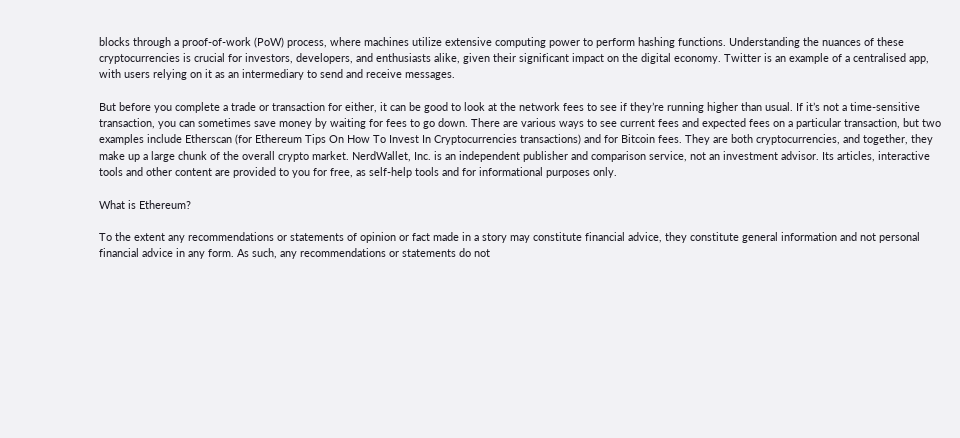blocks through a proof-of-work (PoW) process, where machines utilize extensive computing power to perform hashing functions. Understanding the nuances of these cryptocurrencies is crucial for investors, developers, and enthusiasts alike, given their significant impact on the digital economy. Twitter is an example of a centralised app, with users relying on it as an intermediary to send and receive messages.

But before you complete a trade or transaction for either, it can be good to look at the network fees to see if they’re running higher than usual. If it’s not a time-sensitive transaction, you can sometimes save money by waiting for fees to go down. There are various ways to see current fees and expected fees on a particular transaction, but two examples include Etherscan (for Ethereum Tips On How To Invest In Cryptocurrencies transactions) and for Bitcoin fees. They are both cryptocurrencies, and together, they make up a large chunk of the overall crypto market. NerdWallet, Inc. is an independent publisher and comparison service, not an investment advisor. Its articles, interactive tools and other content are provided to you for free, as self-help tools and for informational purposes only.

What is Ethereum?

To the extent any recommendations or statements of opinion or fact made in a story may constitute financial advice, they constitute general information and not personal financial advice in any form. As such, any recommendations or statements do not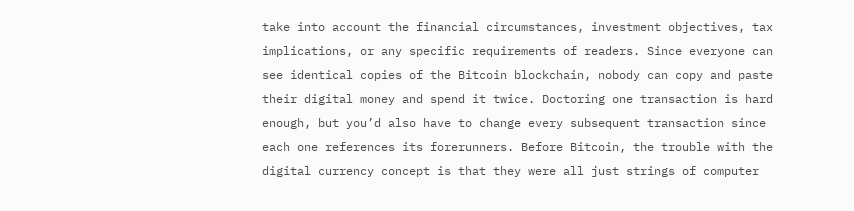take into account the financial circumstances, investment objectives, tax implications, or any specific requirements of readers. Since everyone can see identical copies of the Bitcoin blockchain, nobody can copy and paste their digital money and spend it twice. Doctoring one transaction is hard enough, but you’d also have to change every subsequent transaction since each one references its forerunners. Before Bitcoin, the trouble with the digital currency concept is that they were all just strings of computer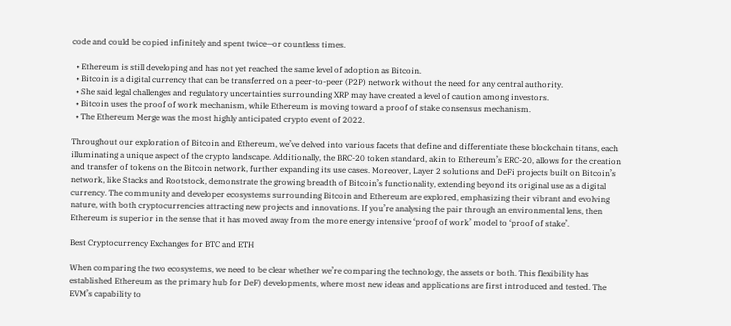code and could be copied infinitely and spent twice—or countless times.

  • Ethereum is still developing and has not yet reached the same level of adoption as Bitcoin.
  • Bitcoin is a digital currency that can be transferred on a peer-to-peer (P2P) network without the need for any central authority.
  • She said legal challenges and regulatory uncertainties surrounding XRP may have created a level of caution among investors.
  • Bitcoin uses the proof of work mechanism, while Ethereum is moving toward a proof of stake consensus mechanism.
  • The Ethereum Merge was the most highly anticipated crypto event of 2022.

Throughout our exploration of Bitcoin and Ethereum, we’ve delved into various facets that define and differentiate these blockchain titans, each illuminating a unique aspect of the crypto landscape. Additionally, the BRC-20 token standard, akin to Ethereum’s ERC-20, allows for the creation and transfer of tokens on the Bitcoin network, further expanding its use cases. Moreover, Layer 2 solutions and DeFi projects built on Bitcoin’s network, like Stacks and Rootstock, demonstrate the growing breadth of Bitcoin’s functionality, extending beyond its original use as a digital currency. The community and developer ecosystems surrounding Bitcoin and Ethereum are explored, emphasizing their vibrant and evolving nature, with both cryptocurrencies attracting new projects and innovations. If you’re analysing the pair through an environmental lens, then Ethereum is superior in the sense that it has moved away from the more energy intensive ‘proof of work’ model to ‘proof of stake’.

Best Cryptocurrency Exchanges for BTC and ETH

When comparing the two ecosystems, we need to be clear whether we’re comparing the technology, the assets or both. This flexibility has established Ethereum as the primary hub for DeF) developments, where most new ideas and applications are first introduced and tested. The EVM’s capability to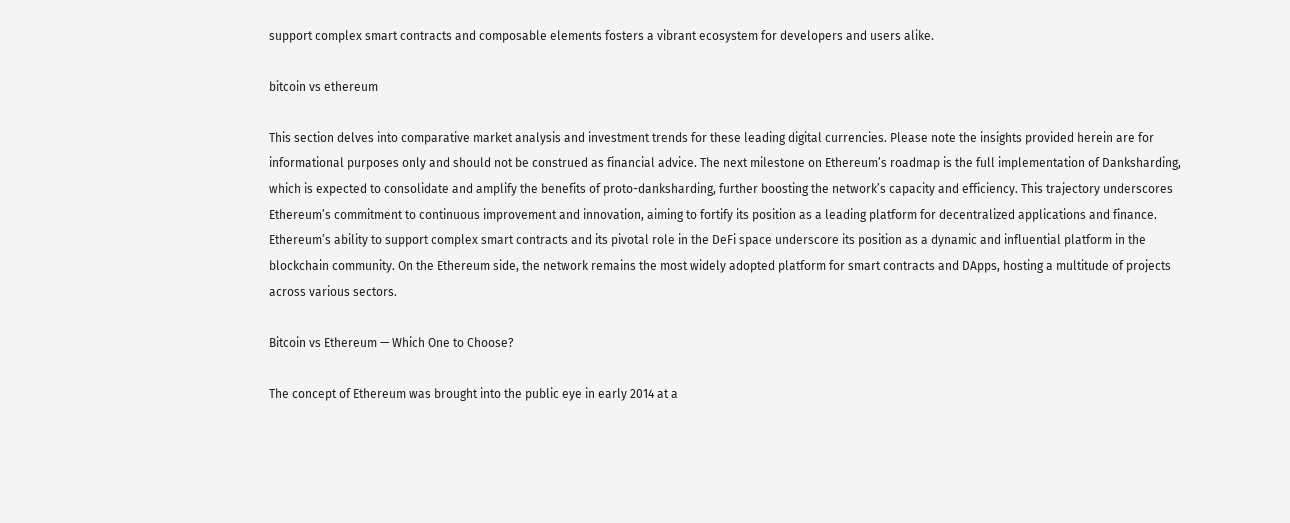support complex smart contracts and composable elements fosters a vibrant ecosystem for developers and users alike.

bitcoin vs ethereum

This section delves into comparative market analysis and investment trends for these leading digital currencies. Please note the insights provided herein are for informational purposes only and should not be construed as financial advice. The next milestone on Ethereum’s roadmap is the full implementation of Danksharding, which is expected to consolidate and amplify the benefits of proto-danksharding, further boosting the network’s capacity and efficiency. This trajectory underscores Ethereum’s commitment to continuous improvement and innovation, aiming to fortify its position as a leading platform for decentralized applications and finance. Ethereum’s ability to support complex smart contracts and its pivotal role in the DeFi space underscore its position as a dynamic and influential platform in the blockchain community. On the Ethereum side, the network remains the most widely adopted platform for smart contracts and DApps, hosting a multitude of projects across various sectors.

Bitcoin vs Ethereum — Which One to Choose?

The concept of Ethereum was brought into the public eye in early 2014 at a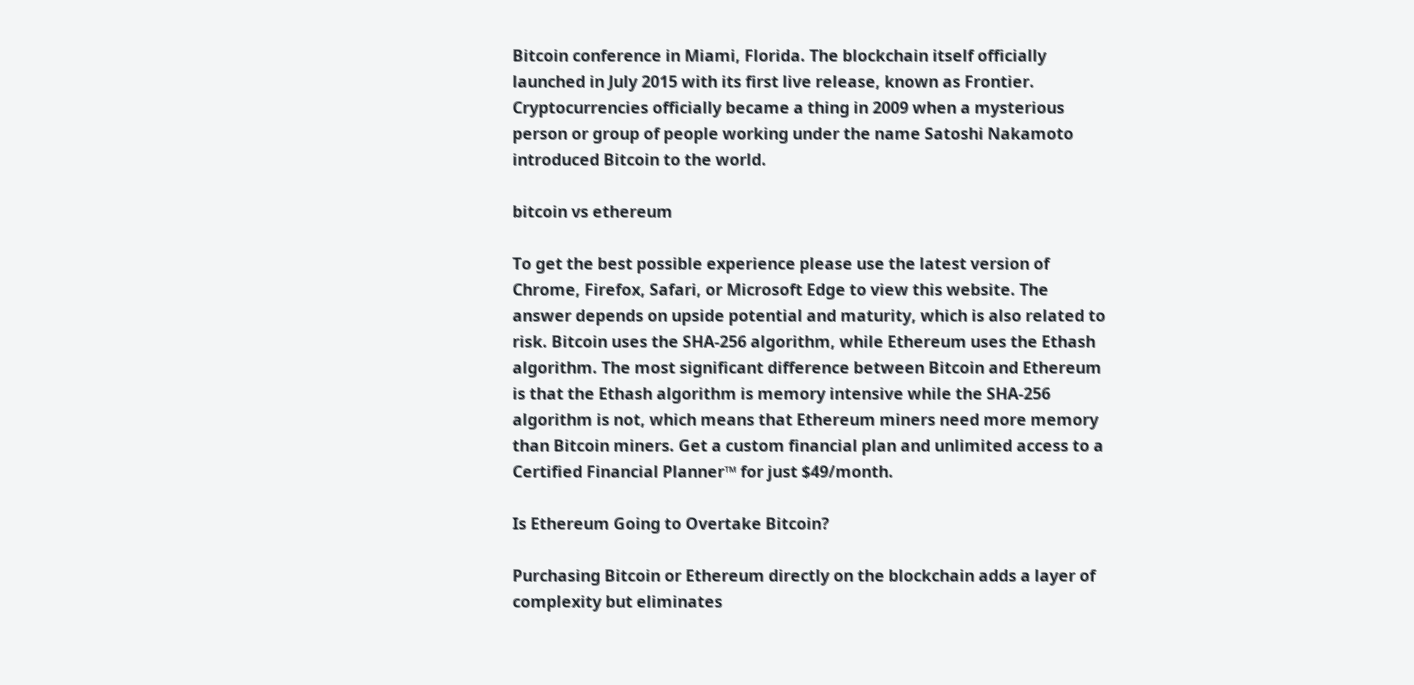Bitcoin conference in Miami, Florida. The blockchain itself officially launched in July 2015 with its first live release, known as Frontier. Cryptocurrencies officially became a thing in 2009 when a mysterious person or group of people working under the name Satoshi Nakamoto introduced Bitcoin to the world.

bitcoin vs ethereum

To get the best possible experience please use the latest version of Chrome, Firefox, Safari, or Microsoft Edge to view this website. The answer depends on upside potential and maturity, which is also related to risk. Bitcoin uses the SHA-256 algorithm, while Ethereum uses the Ethash algorithm. The most significant difference between Bitcoin and Ethereum is that the Ethash algorithm is memory intensive while the SHA-256 algorithm is not, which means that Ethereum miners need more memory than Bitcoin miners. Get a custom financial plan and unlimited access to a Certified Financial Planner™ for just $49/month.

Is Ethereum Going to Overtake Bitcoin?

Purchasing Bitcoin or Ethereum directly on the blockchain adds a layer of complexity but eliminates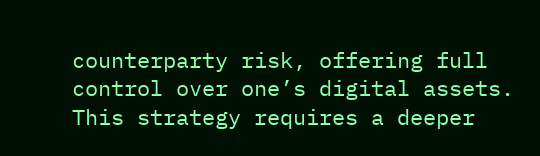counterparty risk, offering full control over one’s digital assets. This strategy requires a deeper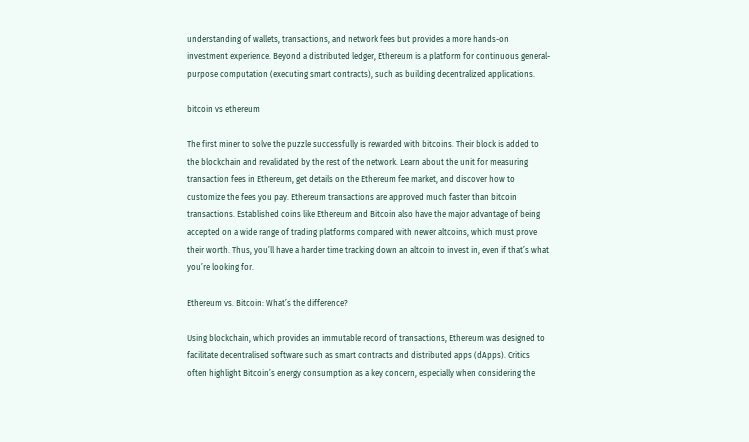understanding of wallets, transactions, and network fees but provides a more hands-on investment experience. Beyond a distributed ledger, Ethereum is a platform for continuous general-purpose computation (executing smart contracts), such as building decentralized applications.

bitcoin vs ethereum

The first miner to solve the puzzle successfully is rewarded with bitcoins. Their block is added to the blockchain and revalidated by the rest of the network. Learn about the unit for measuring transaction fees in Ethereum, get details on the Ethereum fee market, and discover how to customize the fees you pay. Ethereum transactions are approved much faster than bitcoin transactions. Established coins like Ethereum and Bitcoin also have the major advantage of being accepted on a wide range of trading platforms compared with newer altcoins, which must prove their worth. Thus, you’ll have a harder time tracking down an altcoin to invest in, even if that’s what you’re looking for.

Ethereum vs. Bitcoin: What’s the difference?

Using blockchain, which provides an immutable record of transactions, Ethereum was designed to facilitate decentralised software such as smart contracts and distributed apps (dApps). Critics often highlight Bitcoin’s energy consumption as a key concern, especially when considering the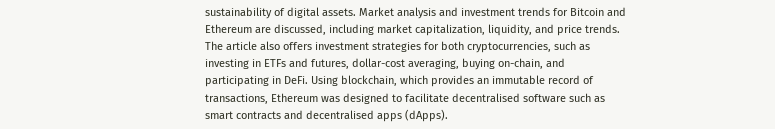sustainability of digital assets. Market analysis and investment trends for Bitcoin and Ethereum are discussed, including market capitalization, liquidity, and price trends. The article also offers investment strategies for both cryptocurrencies, such as investing in ETFs and futures, dollar-cost averaging, buying on-chain, and participating in DeFi. Using blockchain, which provides an immutable record of transactions, Ethereum was designed to facilitate decentralised software such as smart contracts and decentralised apps (dApps).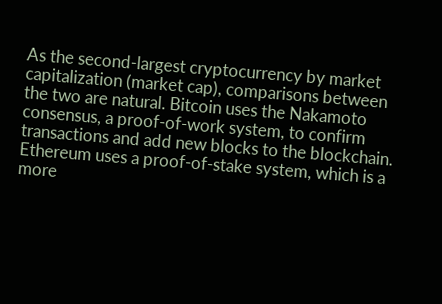As the second-largest cryptocurrency by market capitalization (market cap), comparisons between the two are natural. Bitcoin uses the Nakamoto consensus, a proof-of-work system, to confirm transactions and add new blocks to the blockchain. Ethereum uses a proof-of-stake system, which is a more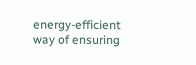energy-efficient way of ensuring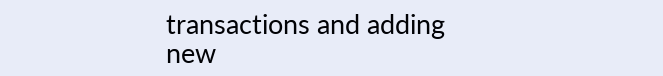transactions and adding new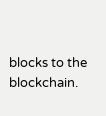blocks to the blockchain.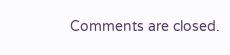Comments are closed.